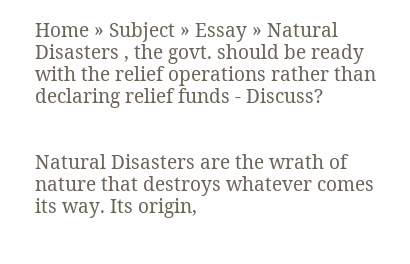Home » Subject » Essay » Natural Disasters , the govt. should be ready with the relief operations rather than declaring relief funds - Discuss?


Natural Disasters are the wrath of nature that destroys whatever comes its way. Its origin,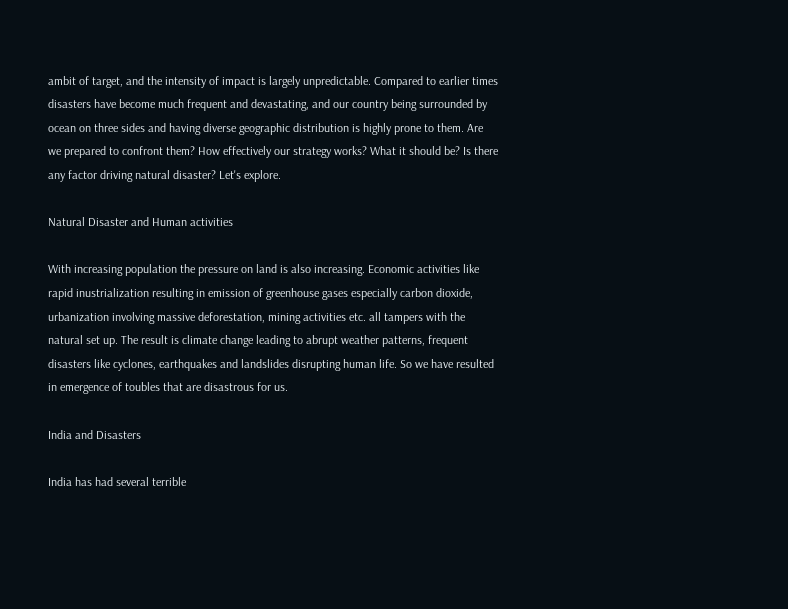ambit of target, and the intensity of impact is largely unpredictable. Compared to earlier times disasters have become much frequent and devastating, and our country being surrounded by ocean on three sides and having diverse geographic distribution is highly prone to them. Are we prepared to confront them? How effectively our strategy works? What it should be? Is there any factor driving natural disaster? Let's explore.

Natural Disaster and Human activities

With increasing population the pressure on land is also increasing. Economic activities like rapid inustrialization resulting in emission of greenhouse gases especially carbon dioxide, urbanization involving massive deforestation, mining activities etc. all tampers with the natural set up. The result is climate change leading to abrupt weather patterns, frequent disasters like cyclones, earthquakes and landslides disrupting human life. So we have resulted in emergence of toubles that are disastrous for us.

India and Disasters

India has had several terrible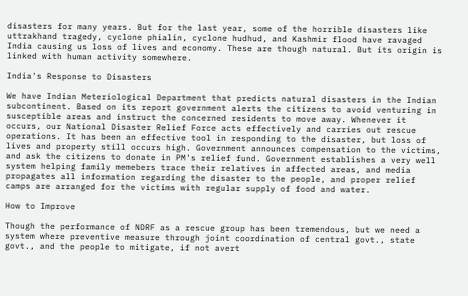disasters for many years. But for the last year, some of the horrible disasters like uttrakhand tragedy, cyclone phialin, cyclone hudhud, and Kashmir flood have ravaged India causing us loss of lives and economy. These are though natural. But its origin is linked with human activity somewhere.

India's Response to Disasters

We have Indian Meteriological Department that predicts natural disasters in the Indian subcontinent. Based on its report government alerts the citizens to avoid venturing in susceptible areas and instruct the concerned residents to move away. Whenever it occurs, our National Disaster Relief Force acts effectively and carries out rescue operations. It has been an effective tool in responding to the disaster, but loss of lives and property still occurs high. Government announces compensation to the victims, and ask the citizens to donate in PM's relief fund. Government establishes a very well system helping family memebers trace their relatives in affected areas, and media propagates all information regarding the disaster to the people, and proper relief camps are arranged for the victims with regular supply of food and water.

How to Improve

Though the performance of NDRF as a rescue group has been tremendous, but we need a system where preventive measure through joint coordination of central govt., state govt., and the people to mitigate, if not avert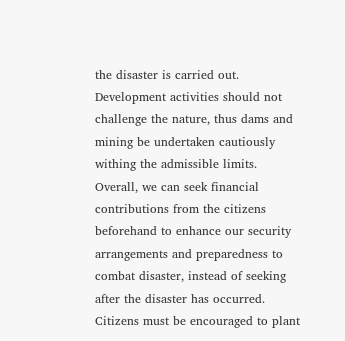the disaster is carried out. Development activities should not challenge the nature, thus dams and mining be undertaken cautiously withing the admissible limits. Overall, we can seek financial contributions from the citizens beforehand to enhance our security arrangements and preparedness to combat disaster, instead of seeking after the disaster has occurred. Citizens must be encouraged to plant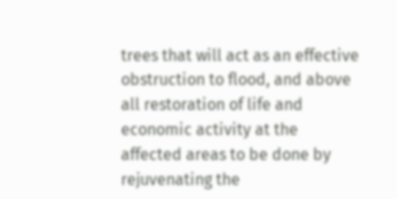trees that will act as an effective obstruction to flood, and above all restoration of life and economic activity at the affected areas to be done by rejuvenating the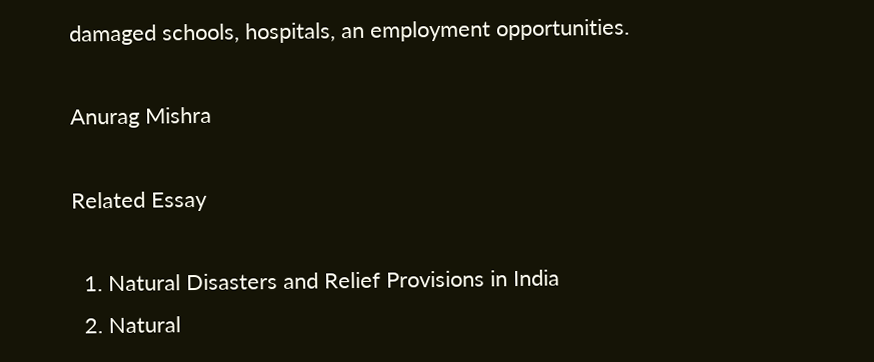damaged schools, hospitals, an employment opportunities.

Anurag Mishra

Related Essay

  1. Natural Disasters and Relief Provisions in India
  2. Natural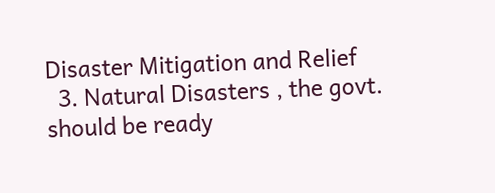Disaster Mitigation and Relief
  3. Natural Disasters , the govt. should be ready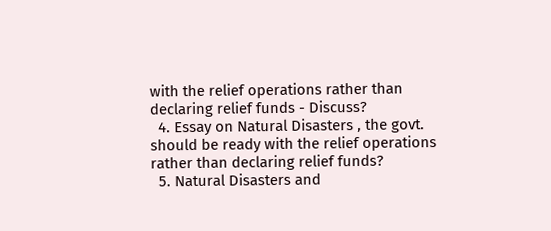with the relief operations rather than declaring relief funds - Discuss?
  4. Essay on Natural Disasters , the govt. should be ready with the relief operations rather than declaring relief funds?
  5. Natural Disasters and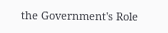the Government's Role